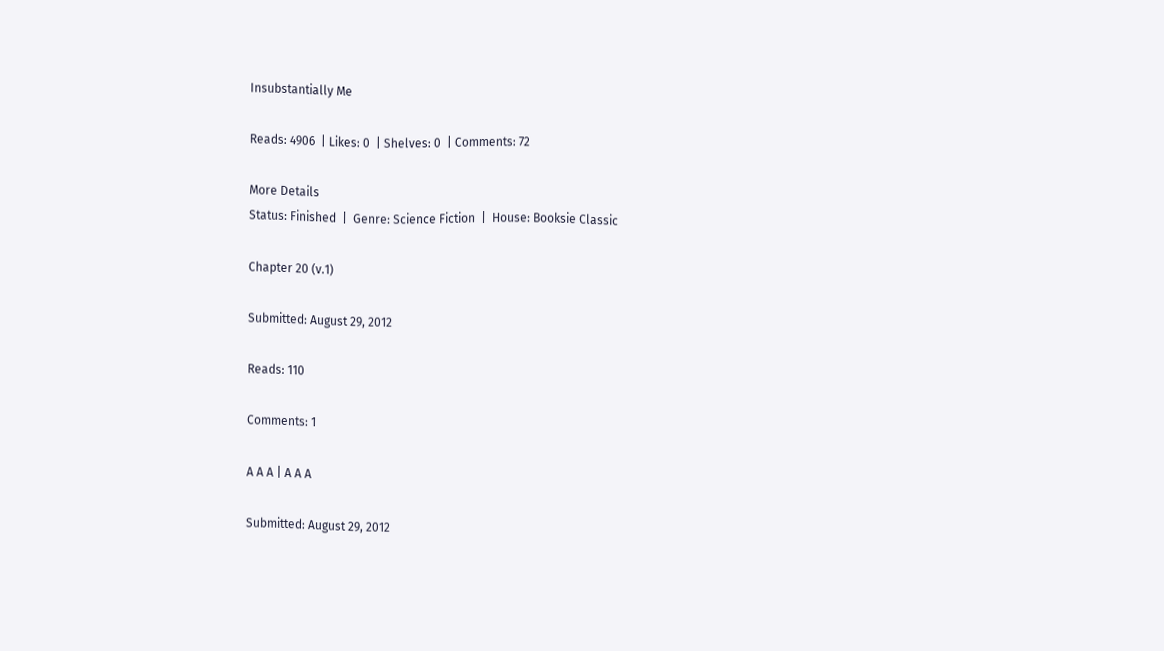Insubstantially Me

Reads: 4906  | Likes: 0  | Shelves: 0  | Comments: 72

More Details
Status: Finished  |  Genre: Science Fiction  |  House: Booksie Classic

Chapter 20 (v.1)

Submitted: August 29, 2012

Reads: 110

Comments: 1

A A A | A A A

Submitted: August 29, 2012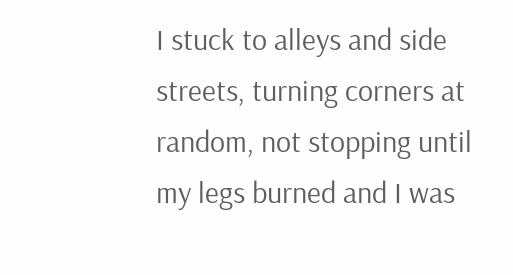I stuck to alleys and side streets, turning corners at random, not stopping until my legs burned and I was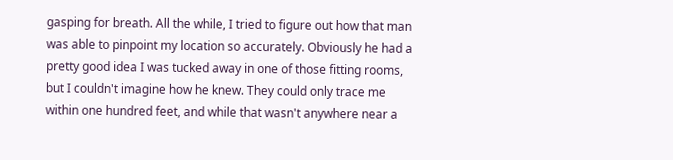gasping for breath. All the while, I tried to figure out how that man was able to pinpoint my location so accurately. Obviously he had a pretty good idea I was tucked away in one of those fitting rooms, but I couldn't imagine how he knew. They could only trace me within one hundred feet, and while that wasn't anywhere near a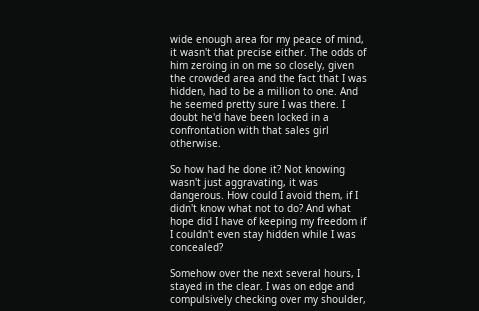wide enough area for my peace of mind, it wasn't that precise either. The odds of him zeroing in on me so closely, given the crowded area and the fact that I was hidden, had to be a million to one. And he seemed pretty sure I was there. I doubt he'd have been locked in a confrontation with that sales girl otherwise.

So how had he done it? Not knowing wasn't just aggravating, it was dangerous. How could I avoid them, if I didn't know what not to do? And what hope did I have of keeping my freedom if I couldn't even stay hidden while I was concealed?

Somehow over the next several hours, I stayed in the clear. I was on edge and compulsively checking over my shoulder,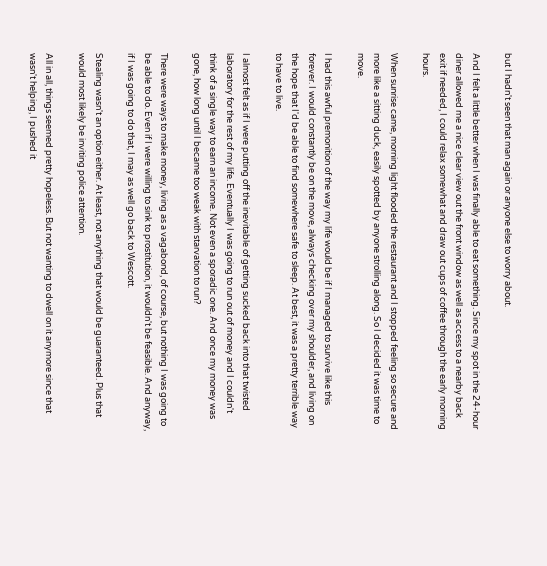but I hadn't seen that man again or anyone else to worry about.

And I felt a little better when I was finally able to eat something. Since my spot in the 24-hour diner allowed me a nice clear view out the front window as well as access to a nearby back exit if needed, I could relax somewhat and draw out cups of coffee through the early morning hours.

When sunrise came, morning light flooded the restaurant and I stopped feeling so secure and more like a sitting duck, easily spotted by anyone strolling along. So I decided it was time to move.

I had this awful premonition of the way my life would be if I managed to survive like this forever. I would constantly be on the move, always checking over my shoulder, and living on the hope that I'd be able to find somewhere safe to sleep. At best, it was a pretty terrible way to have to live.

I almost felt as if I were putting off the inevitable of getting sucked back into that twisted laboratory for the rest of my life. Eventually I was going to run out of money and I couldn't think of a single way to earn an income. Not even a sporadic one. And once my money was gone, how long until I became too weak with starvation to run?

There were ways to make money, living as a vagabond, of course, but nothing I was going to be able to do. Even if I were willing to sink to prostitution, it wouldn't be feasible. And anyway, if I was going to do that, I may as well go back to Wescott.

Stealing wasn't an option either. At least, not anything that would be guaranteed. Plus that would most likely be inviting police attention.

All in all, things seemed pretty hopeless. But not wanting to dwell on it anymore since that wasn't helping, I pushed it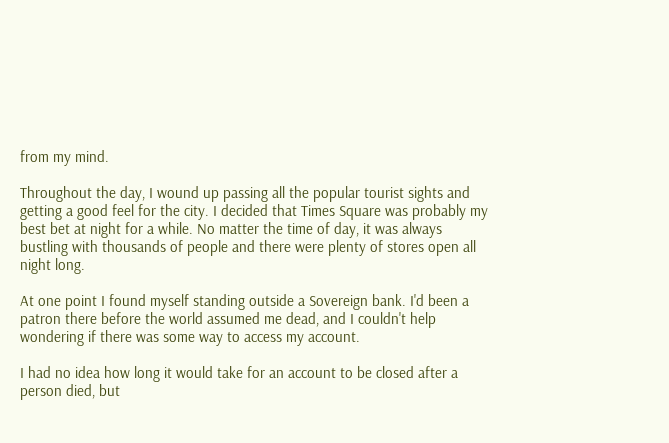from my mind.

Throughout the day, I wound up passing all the popular tourist sights and getting a good feel for the city. I decided that Times Square was probably my best bet at night for a while. No matter the time of day, it was always bustling with thousands of people and there were plenty of stores open all night long.

At one point I found myself standing outside a Sovereign bank. I'd been a patron there before the world assumed me dead, and I couldn't help wondering if there was some way to access my account.

I had no idea how long it would take for an account to be closed after a person died, but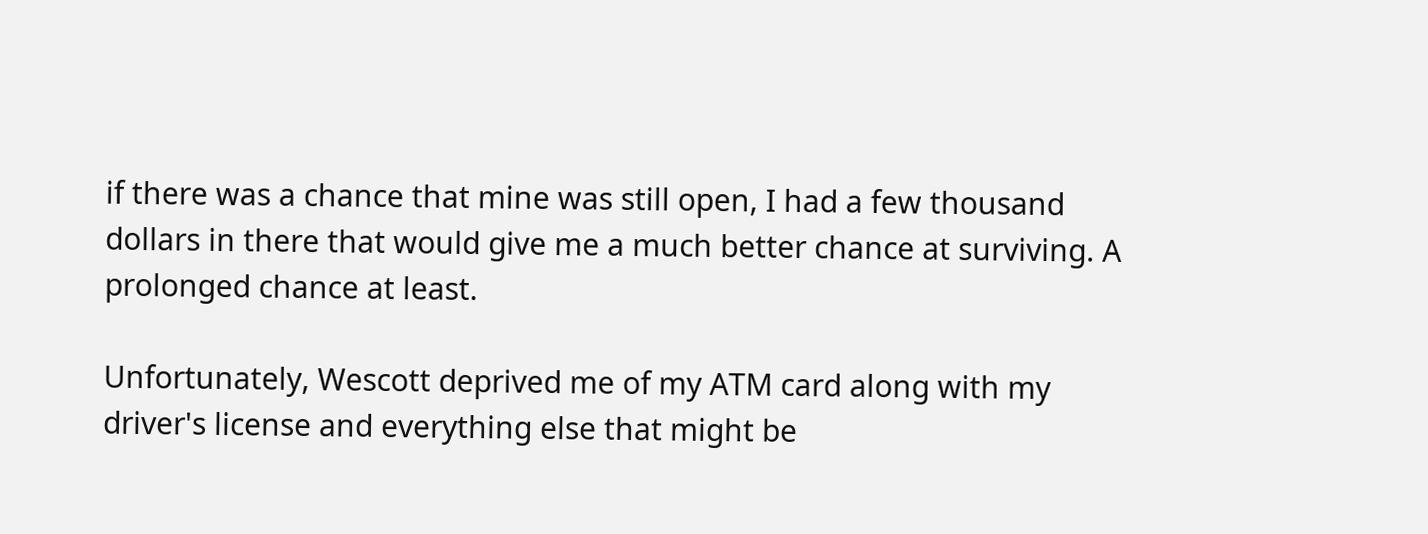if there was a chance that mine was still open, I had a few thousand dollars in there that would give me a much better chance at surviving. A prolonged chance at least.

Unfortunately, Wescott deprived me of my ATM card along with my driver's license and everything else that might be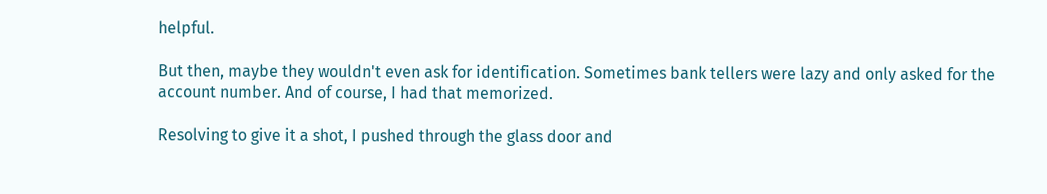helpful.

But then, maybe they wouldn't even ask for identification. Sometimes bank tellers were lazy and only asked for the account number. And of course, I had that memorized.

Resolving to give it a shot, I pushed through the glass door and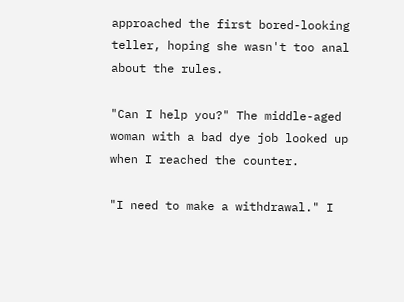approached the first bored-looking teller, hoping she wasn't too anal about the rules.

"Can I help you?" The middle-aged woman with a bad dye job looked up when I reached the counter.

"I need to make a withdrawal." I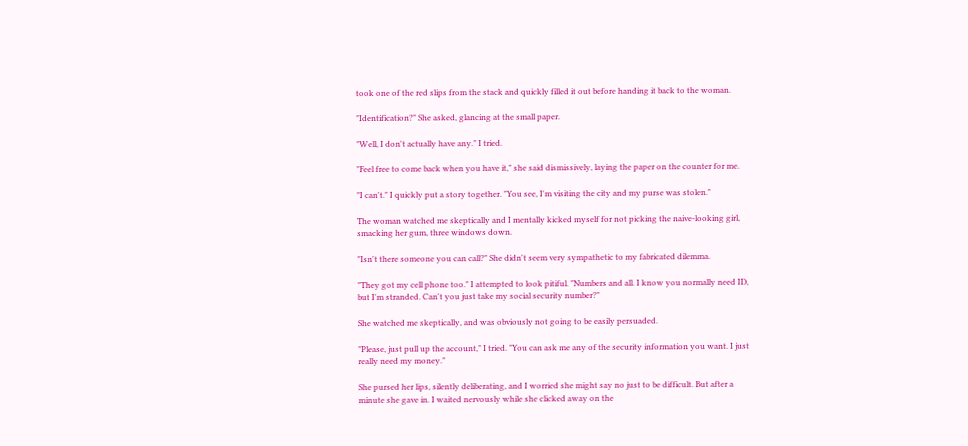took one of the red slips from the stack and quickly filled it out before handing it back to the woman.

"Identification?" She asked, glancing at the small paper.

"Well, I don't actually have any." I tried.

"Feel free to come back when you have it," she said dismissively, laying the paper on the counter for me.

"I can't." I quickly put a story together. "You see, I'm visiting the city and my purse was stolen."

The woman watched me skeptically and I mentally kicked myself for not picking the naive-looking girl, smacking her gum, three windows down.

"Isn't there someone you can call?" She didn't seem very sympathetic to my fabricated dilemma.

"They got my cell phone too." I attempted to look pitiful. "Numbers and all. I know you normally need ID, but I'm stranded. Can't you just take my social security number?"

She watched me skeptically, and was obviously not going to be easily persuaded.

"Please, just pull up the account," I tried. "You can ask me any of the security information you want. I just really need my money."

She pursed her lips, silently deliberating, and I worried she might say no just to be difficult. But after a minute she gave in. I waited nervously while she clicked away on the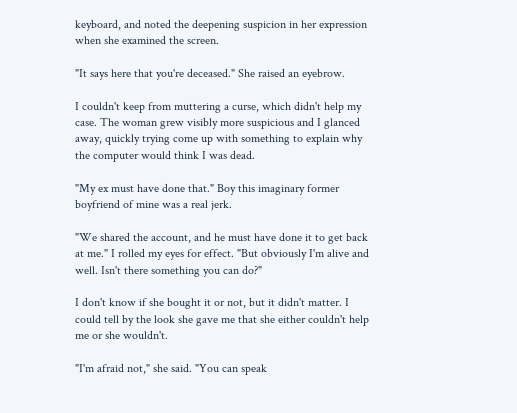keyboard, and noted the deepening suspicion in her expression when she examined the screen.

"It says here that you're deceased." She raised an eyebrow.

I couldn't keep from muttering a curse, which didn't help my case. The woman grew visibly more suspicious and I glanced away, quickly trying come up with something to explain why the computer would think I was dead.

"My ex must have done that." Boy this imaginary former boyfriend of mine was a real jerk.

"We shared the account, and he must have done it to get back at me." I rolled my eyes for effect. "But obviously I'm alive and well. Isn't there something you can do?"

I don't know if she bought it or not, but it didn't matter. I could tell by the look she gave me that she either couldn't help me or she wouldn't.

"I'm afraid not," she said. "You can speak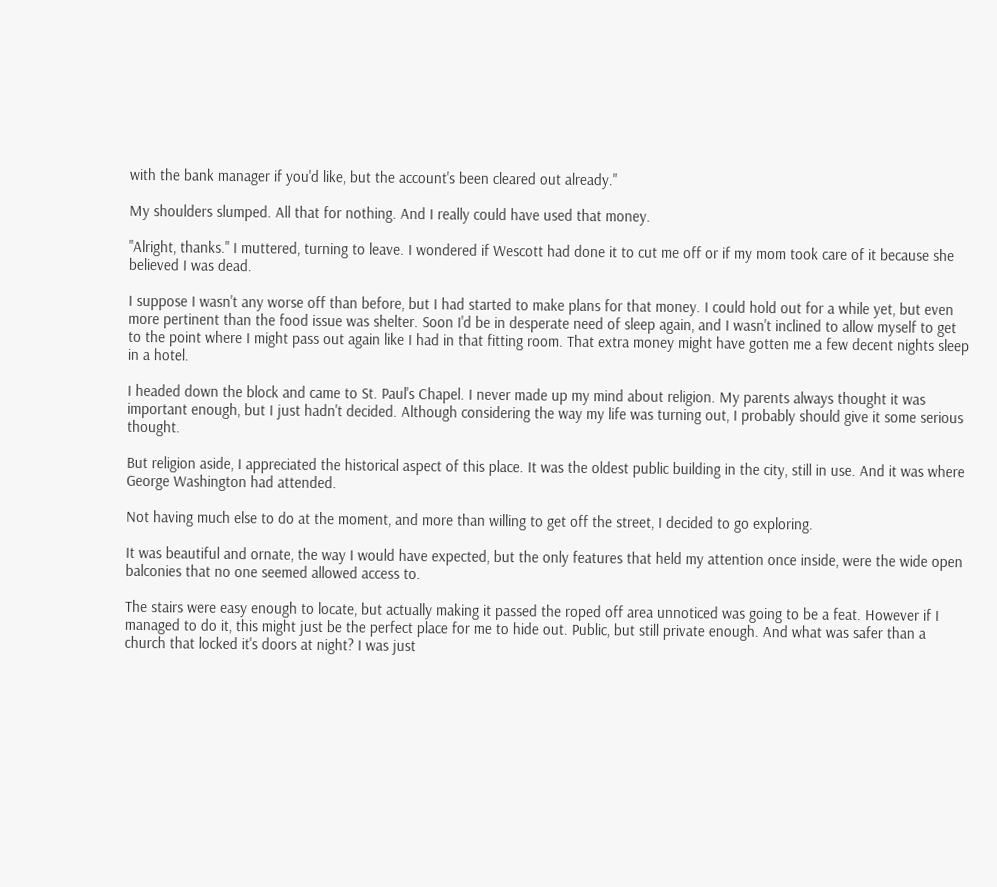with the bank manager if you'd like, but the account's been cleared out already."

My shoulders slumped. All that for nothing. And I really could have used that money.

"Alright, thanks." I muttered, turning to leave. I wondered if Wescott had done it to cut me off or if my mom took care of it because she believed I was dead.

I suppose I wasn't any worse off than before, but I had started to make plans for that money. I could hold out for a while yet, but even more pertinent than the food issue was shelter. Soon I'd be in desperate need of sleep again, and I wasn't inclined to allow myself to get to the point where I might pass out again like I had in that fitting room. That extra money might have gotten me a few decent nights sleep in a hotel.

I headed down the block and came to St. Paul's Chapel. I never made up my mind about religion. My parents always thought it was important enough, but I just hadn't decided. Although considering the way my life was turning out, I probably should give it some serious thought.

But religion aside, I appreciated the historical aspect of this place. It was the oldest public building in the city, still in use. And it was where George Washington had attended.

Not having much else to do at the moment, and more than willing to get off the street, I decided to go exploring.

It was beautiful and ornate, the way I would have expected, but the only features that held my attention once inside, were the wide open balconies that no one seemed allowed access to.

The stairs were easy enough to locate, but actually making it passed the roped off area unnoticed was going to be a feat. However if I managed to do it, this might just be the perfect place for me to hide out. Public, but still private enough. And what was safer than a church that locked it's doors at night? I was just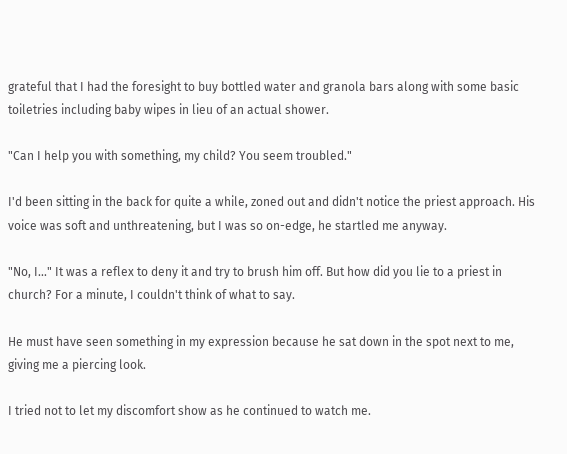grateful that I had the foresight to buy bottled water and granola bars along with some basic toiletries including baby wipes in lieu of an actual shower.

"Can I help you with something, my child? You seem troubled."

I'd been sitting in the back for quite a while, zoned out and didn't notice the priest approach. His voice was soft and unthreatening, but I was so on-edge, he startled me anyway.

"No, I..." It was a reflex to deny it and try to brush him off. But how did you lie to a priest in church? For a minute, I couldn't think of what to say.

He must have seen something in my expression because he sat down in the spot next to me, giving me a piercing look.

I tried not to let my discomfort show as he continued to watch me.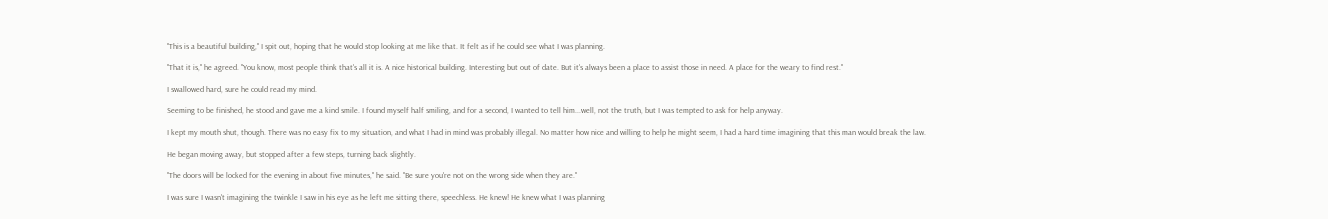"This is a beautiful building," I spit out, hoping that he would stop looking at me like that. It felt as if he could see what I was planning.

"That it is," he agreed. "You know, most people think that's all it is. A nice historical building. Interesting but out of date. But it's always been a place to assist those in need. A place for the weary to find rest."

I swallowed hard, sure he could read my mind.

Seeming to be finished, he stood and gave me a kind smile. I found myself half smiling, and for a second, I wanted to tell him...well, not the truth, but I was tempted to ask for help anyway.

I kept my mouth shut, though. There was no easy fix to my situation, and what I had in mind was probably illegal. No matter how nice and willing to help he might seem, I had a hard time imagining that this man would break the law.

He began moving away, but stopped after a few steps, turning back slightly.

"The doors will be locked for the evening in about five minutes," he said. "Be sure you're not on the wrong side when they are."

I was sure I wasn't imagining the twinkle I saw in his eye as he left me sitting there, speechless. He knew! He knew what I was planning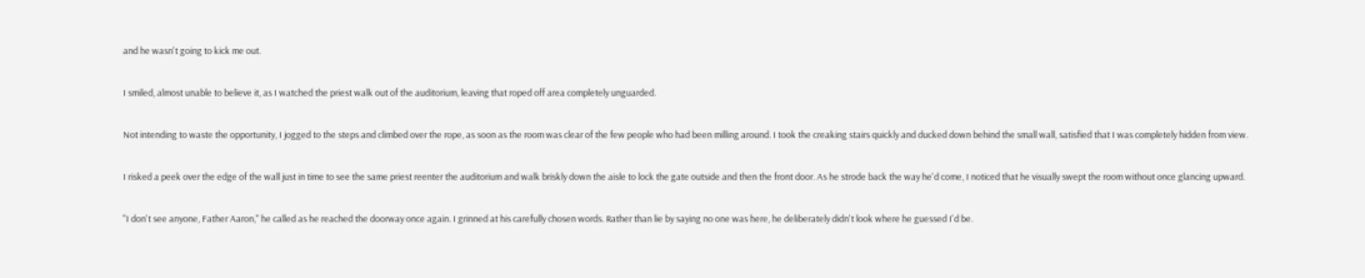and he wasn't going to kick me out.

I smiled, almost unable to believe it, as I watched the priest walk out of the auditorium, leaving that roped off area completely unguarded.

Not intending to waste the opportunity, I jogged to the steps and climbed over the rope, as soon as the room was clear of the few people who had been milling around. I took the creaking stairs quickly and ducked down behind the small wall, satisfied that I was completely hidden from view.

I risked a peek over the edge of the wall just in time to see the same priest reenter the auditorium and walk briskly down the aisle to lock the gate outside and then the front door. As he strode back the way he'd come, I noticed that he visually swept the room without once glancing upward.

"I don't see anyone, Father Aaron," he called as he reached the doorway once again. I grinned at his carefully chosen words. Rather than lie by saying no one was here, he deliberately didn't look where he guessed I'd be.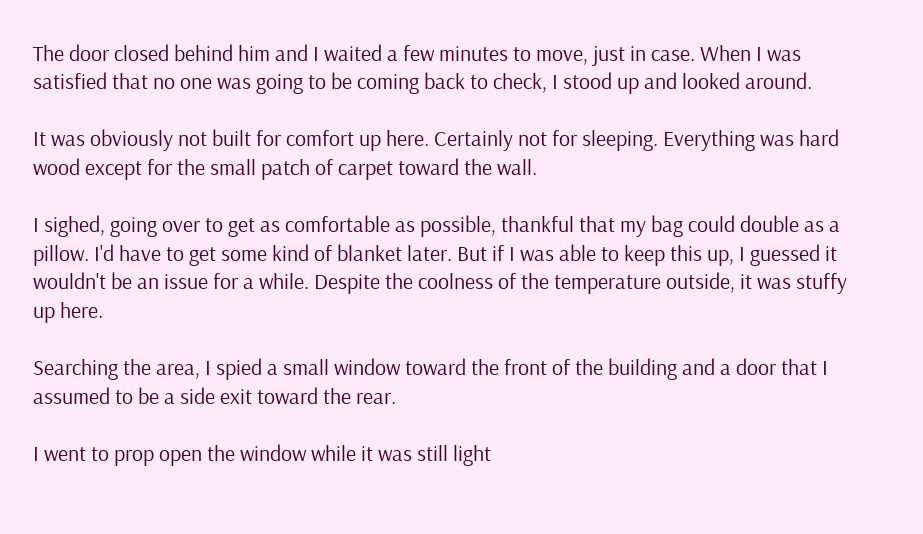The door closed behind him and I waited a few minutes to move, just in case. When I was satisfied that no one was going to be coming back to check, I stood up and looked around.

It was obviously not built for comfort up here. Certainly not for sleeping. Everything was hard wood except for the small patch of carpet toward the wall.

I sighed, going over to get as comfortable as possible, thankful that my bag could double as a pillow. I'd have to get some kind of blanket later. But if I was able to keep this up, I guessed it wouldn't be an issue for a while. Despite the coolness of the temperature outside, it was stuffy up here.

Searching the area, I spied a small window toward the front of the building and a door that I assumed to be a side exit toward the rear.

I went to prop open the window while it was still light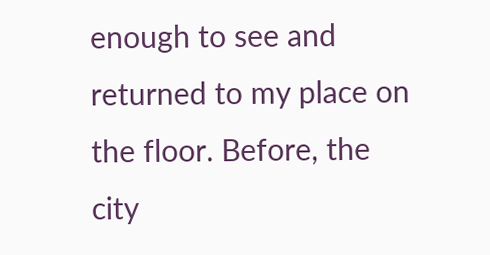enough to see and returned to my place on the floor. Before, the city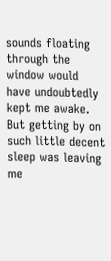sounds floating through the window would have undoubtedly kept me awake. But getting by on such little decent sleep was leaving me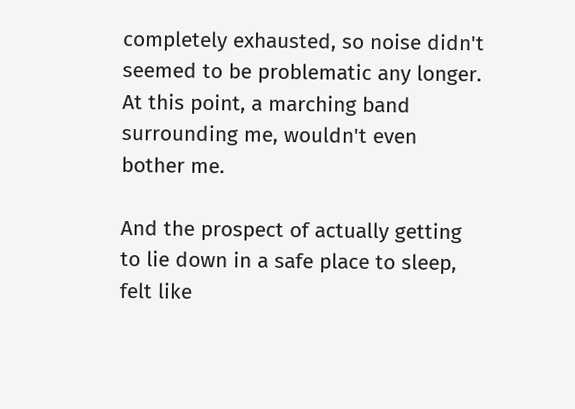completely exhausted, so noise didn't seemed to be problematic any longer. At this point, a marching band surrounding me, wouldn't even bother me.

And the prospect of actually getting to lie down in a safe place to sleep, felt like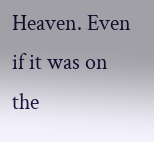Heaven. Even if it was on the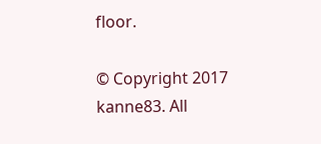floor.

© Copyright 2017 kanne83. All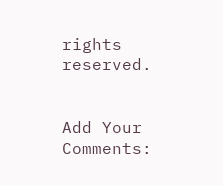rights reserved.


Add Your Comments: